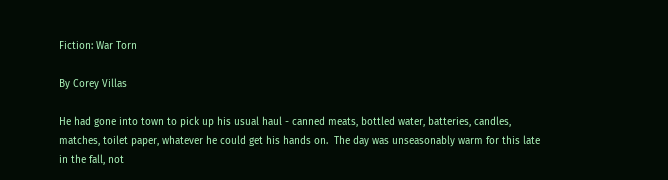Fiction: War Torn

By Corey Villas

He had gone into town to pick up his usual haul - canned meats, bottled water, batteries, candles, matches, toilet paper, whatever he could get his hands on.  The day was unseasonably warm for this late in the fall, not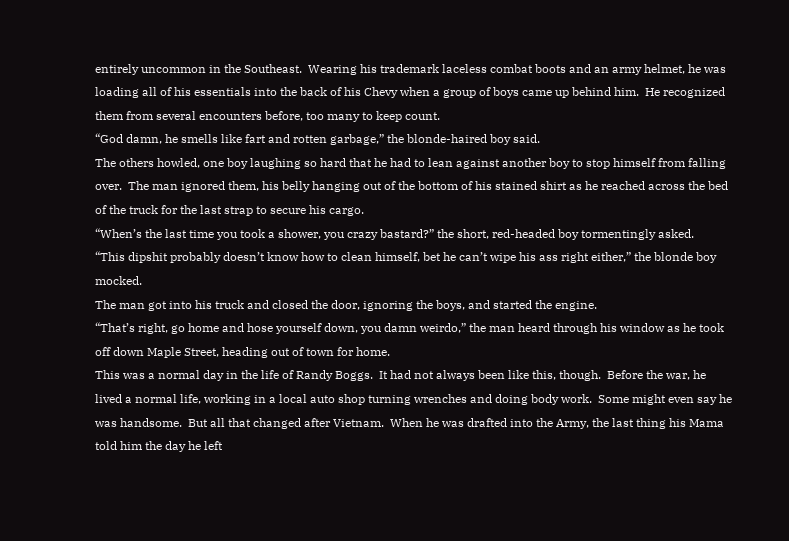entirely uncommon in the Southeast.  Wearing his trademark laceless combat boots and an army helmet, he was loading all of his essentials into the back of his Chevy when a group of boys came up behind him.  He recognized them from several encounters before, too many to keep count.
“God damn, he smells like fart and rotten garbage,” the blonde-haired boy said.
The others howled, one boy laughing so hard that he had to lean against another boy to stop himself from falling over.  The man ignored them, his belly hanging out of the bottom of his stained shirt as he reached across the bed of the truck for the last strap to secure his cargo.
“When’s the last time you took a shower, you crazy bastard?” the short, red-headed boy tormentingly asked.
“This dipshit probably doesn’t know how to clean himself, bet he can’t wipe his ass right either,” the blonde boy mocked.
The man got into his truck and closed the door, ignoring the boys, and started the engine.
“That’s right, go home and hose yourself down, you damn weirdo,” the man heard through his window as he took off down Maple Street, heading out of town for home.
This was a normal day in the life of Randy Boggs.  It had not always been like this, though.  Before the war, he lived a normal life, working in a local auto shop turning wrenches and doing body work.  Some might even say he was handsome.  But all that changed after Vietnam.  When he was drafted into the Army, the last thing his Mama told him the day he left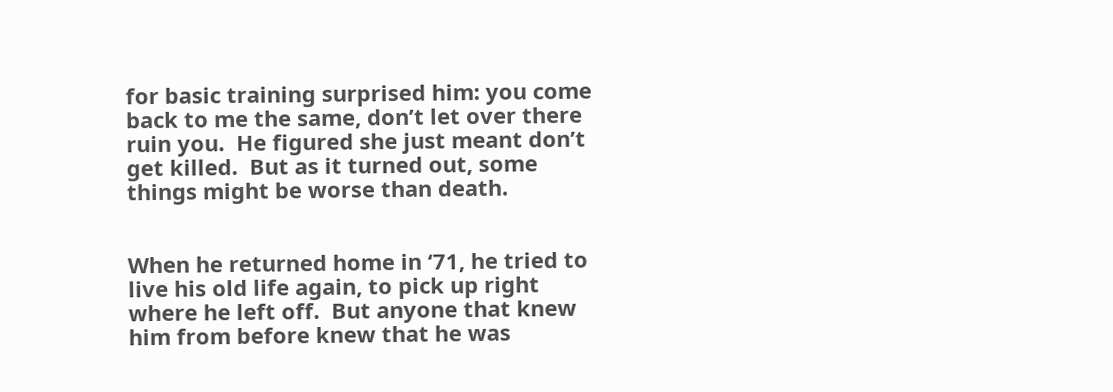for basic training surprised him: you come back to me the same, don’t let over there ruin you.  He figured she just meant don’t get killed.  But as it turned out, some things might be worse than death.


When he returned home in ‘71, he tried to live his old life again, to pick up right where he left off.  But anyone that knew him from before knew that he was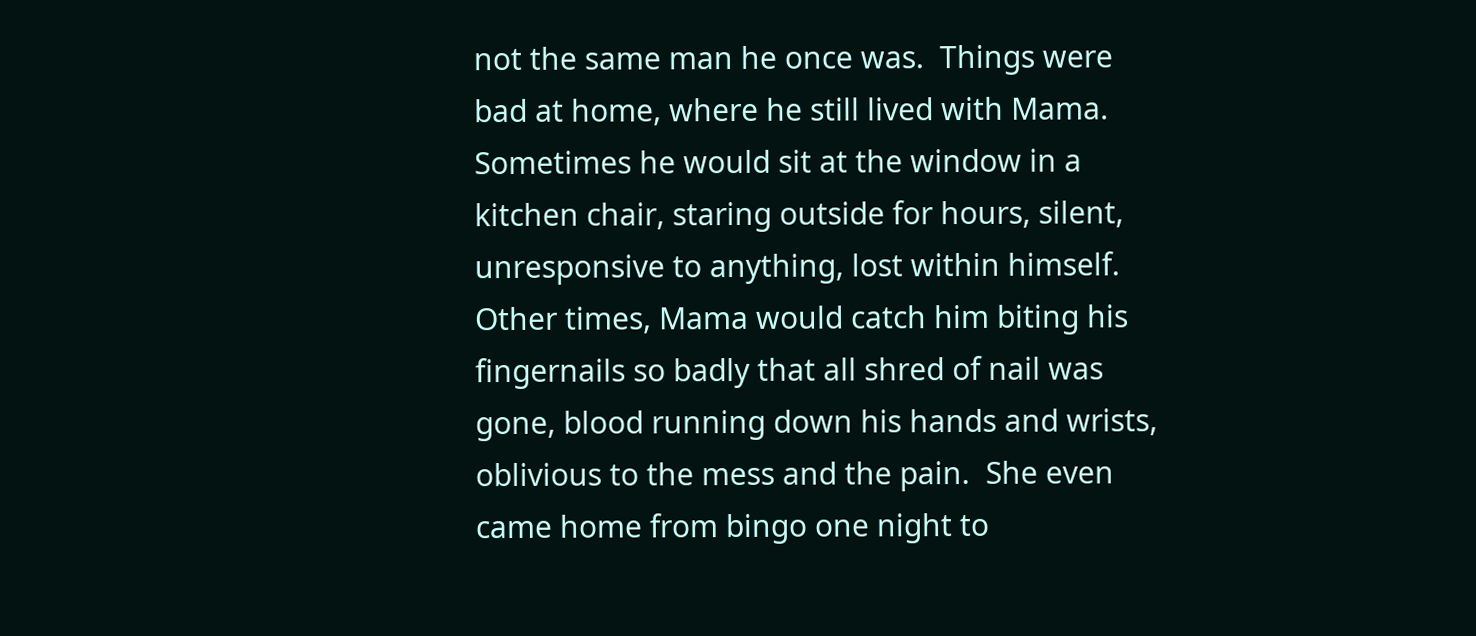not the same man he once was.  Things were bad at home, where he still lived with Mama.  Sometimes he would sit at the window in a kitchen chair, staring outside for hours, silent, unresponsive to anything, lost within himself.  Other times, Mama would catch him biting his fingernails so badly that all shred of nail was gone, blood running down his hands and wrists, oblivious to the mess and the pain.  She even came home from bingo one night to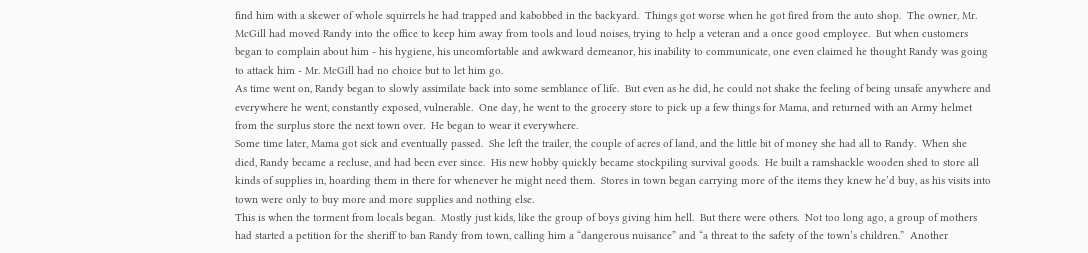find him with a skewer of whole squirrels he had trapped and kabobbed in the backyard.  Things got worse when he got fired from the auto shop.  The owner, Mr. McGill had moved Randy into the office to keep him away from tools and loud noises, trying to help a veteran and a once good employee.  But when customers began to complain about him - his hygiene, his uncomfortable and awkward demeanor, his inability to communicate, one even claimed he thought Randy was going to attack him - Mr. McGill had no choice but to let him go.
As time went on, Randy began to slowly assimilate back into some semblance of life.  But even as he did, he could not shake the feeling of being unsafe anywhere and everywhere he went, constantly exposed, vulnerable.  One day, he went to the grocery store to pick up a few things for Mama, and returned with an Army helmet from the surplus store the next town over.  He began to wear it everywhere.
Some time later, Mama got sick and eventually passed.  She left the trailer, the couple of acres of land, and the little bit of money she had all to Randy.  When she died, Randy became a recluse, and had been ever since.  His new hobby quickly became stockpiling survival goods.  He built a ramshackle wooden shed to store all kinds of supplies in, hoarding them in there for whenever he might need them.  Stores in town began carrying more of the items they knew he’d buy, as his visits into town were only to buy more and more supplies and nothing else.
This is when the torment from locals began.  Mostly just kids, like the group of boys giving him hell.  But there were others.  Not too long ago, a group of mothers had started a petition for the sheriff to ban Randy from town, calling him a “dangerous nuisance” and “a threat to the safety of the town’s children.”  Another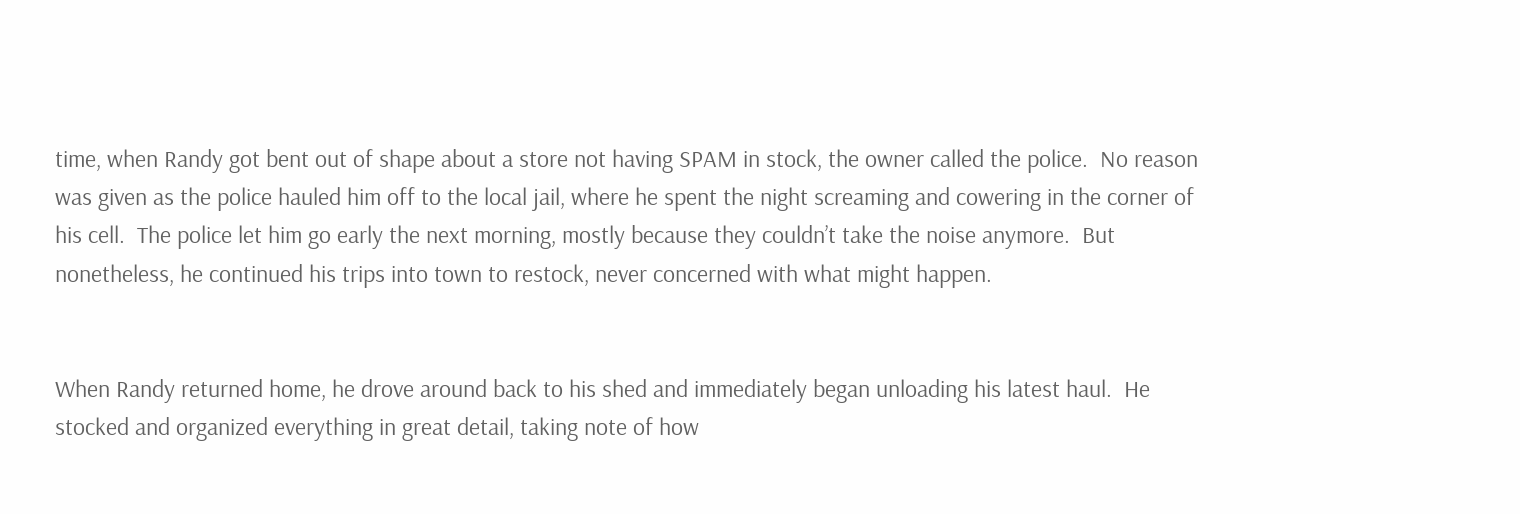time, when Randy got bent out of shape about a store not having SPAM in stock, the owner called the police.  No reason was given as the police hauled him off to the local jail, where he spent the night screaming and cowering in the corner of his cell.  The police let him go early the next morning, mostly because they couldn’t take the noise anymore.  But nonetheless, he continued his trips into town to restock, never concerned with what might happen.


When Randy returned home, he drove around back to his shed and immediately began unloading his latest haul.  He stocked and organized everything in great detail, taking note of how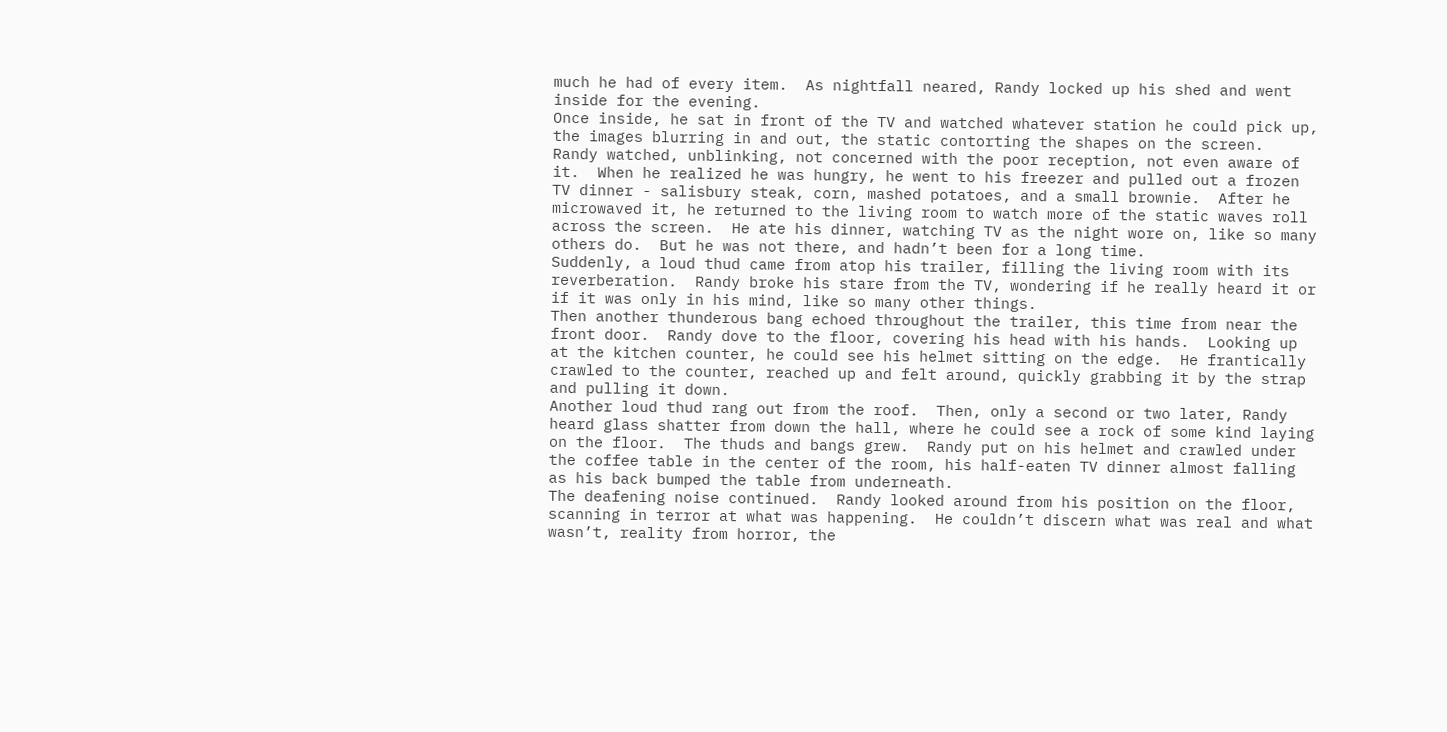much he had of every item.  As nightfall neared, Randy locked up his shed and went inside for the evening.
Once inside, he sat in front of the TV and watched whatever station he could pick up, the images blurring in and out, the static contorting the shapes on the screen.  Randy watched, unblinking, not concerned with the poor reception, not even aware of it.  When he realized he was hungry, he went to his freezer and pulled out a frozen TV dinner - salisbury steak, corn, mashed potatoes, and a small brownie.  After he microwaved it, he returned to the living room to watch more of the static waves roll across the screen.  He ate his dinner, watching TV as the night wore on, like so many others do.  But he was not there, and hadn’t been for a long time.
Suddenly, a loud thud came from atop his trailer, filling the living room with its reverberation.  Randy broke his stare from the TV, wondering if he really heard it or if it was only in his mind, like so many other things.
Then another thunderous bang echoed throughout the trailer, this time from near the front door.  Randy dove to the floor, covering his head with his hands.  Looking up at the kitchen counter, he could see his helmet sitting on the edge.  He frantically crawled to the counter, reached up and felt around, quickly grabbing it by the strap and pulling it down.
Another loud thud rang out from the roof.  Then, only a second or two later, Randy heard glass shatter from down the hall, where he could see a rock of some kind laying on the floor.  The thuds and bangs grew.  Randy put on his helmet and crawled under the coffee table in the center of the room, his half-eaten TV dinner almost falling as his back bumped the table from underneath.
The deafening noise continued.  Randy looked around from his position on the floor, scanning in terror at what was happening.  He couldn’t discern what was real and what wasn’t, reality from horror, the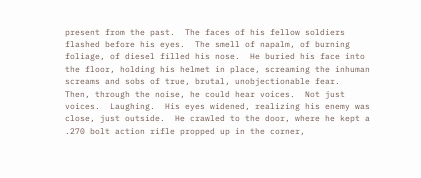present from the past.  The faces of his fellow soldiers flashed before his eyes.  The smell of napalm, of burning foliage, of diesel filled his nose.  He buried his face into the floor, holding his helmet in place, screaming the inhuman screams and sobs of true, brutal, unobjectionable fear.
Then, through the noise, he could hear voices.  Not just voices.  Laughing.  His eyes widened, realizing his enemy was close, just outside.  He crawled to the door, where he kept a .270 bolt action rifle propped up in the corner,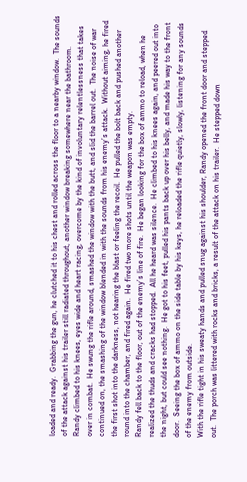loaded and ready.  Grabbing the gun, he clutched it to his chest and rolled across the floor to a nearby window.  The sounds of the attack against his trailer still radiated throughout, another window breaking somewhere near the bathroom.
Randy climbed to his knees, eyes wide and heart racing, overcome by the kind of involuntary relentlessness that takes over in combat.  He swung the rifle around, smashed the window with the butt, and slid the barrel out.  The noise of war continued on, the smashing of the window blended in with the sounds from his enemy’s attack.  Without aiming, he fired the first shot into the darkness, not hearing the blast or feeling the recoil.  He pulled the bolt back and pushed another round into the chamber, and fired again.  He fired two more shots until the weapon was empty.
Randy fell back to the floor, out of the enemy’s line of fire.  He began looking for the box of ammo to reload, when he realized the thuds and cracks had stopped.  All he heard was silence.  He climbed to his knees again, and peered out into the night, but could see nothing.  He got to his feet, pulled his pants back up over his belly, and made his way to the front door.  Seeing the box of ammo on the side table by his keys, he reloaded the rifle quietly, slowly, listening for any sounds of the enemy from outside.
With the rifle tight in his sweaty hands and pulled snug against his shoulder, Randy opened the front door and stepped out.  The porch was littered with rocks and bricks, a result of the attack on his trailer.  He stepped down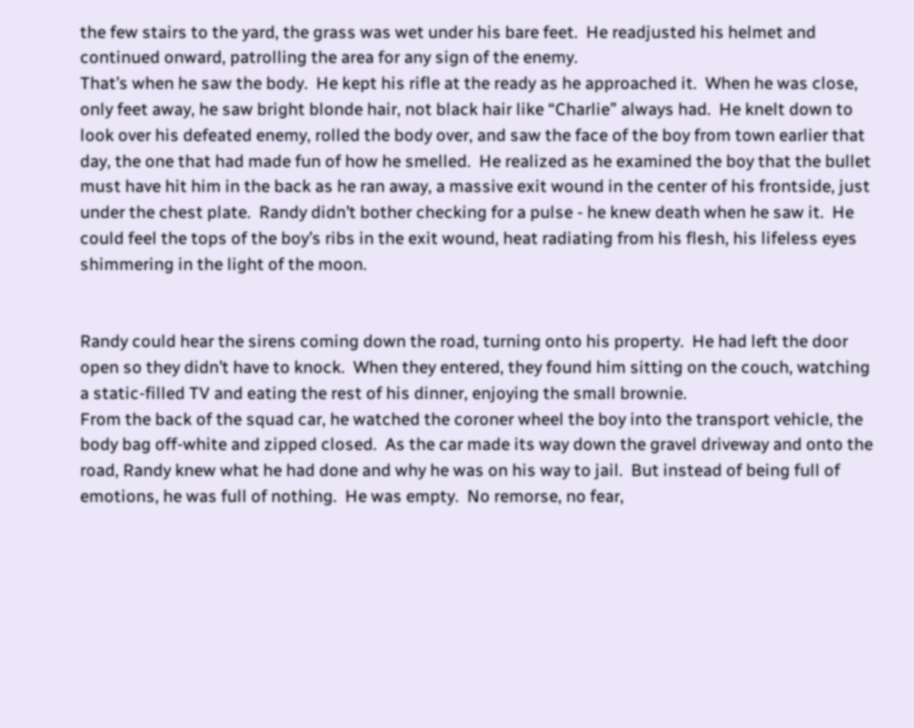the few stairs to the yard, the grass was wet under his bare feet.  He readjusted his helmet and continued onward, patrolling the area for any sign of the enemy.
That’s when he saw the body.  He kept his rifle at the ready as he approached it.  When he was close, only feet away, he saw bright blonde hair, not black hair like “Charlie” always had.  He knelt down to look over his defeated enemy, rolled the body over, and saw the face of the boy from town earlier that day, the one that had made fun of how he smelled.  He realized as he examined the boy that the bullet must have hit him in the back as he ran away, a massive exit wound in the center of his frontside, just under the chest plate.  Randy didn’t bother checking for a pulse - he knew death when he saw it.  He could feel the tops of the boy’s ribs in the exit wound, heat radiating from his flesh, his lifeless eyes shimmering in the light of the moon.


Randy could hear the sirens coming down the road, turning onto his property.  He had left the door open so they didn’t have to knock.  When they entered, they found him sitting on the couch, watching a static-filled TV and eating the rest of his dinner, enjoying the small brownie.
From the back of the squad car, he watched the coroner wheel the boy into the transport vehicle, the body bag off-white and zipped closed.  As the car made its way down the gravel driveway and onto the road, Randy knew what he had done and why he was on his way to jail.  But instead of being full of emotions, he was full of nothing.  He was empty.  No remorse, no fear,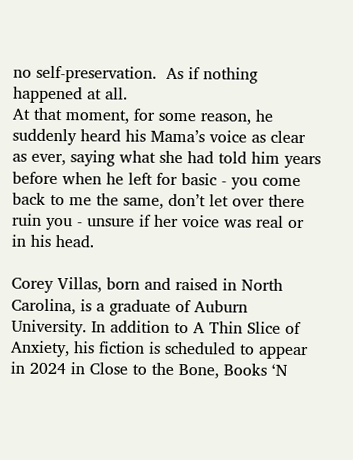no self-preservation.  As if nothing happened at all.
At that moment, for some reason, he suddenly heard his Mama’s voice as clear as ever, saying what she had told him years before when he left for basic - you come back to me the same, don’t let over there ruin you - unsure if her voice was real or in his head.

Corey Villas, born and raised in North Carolina, is a graduate of Auburn University. In addition to A Thin Slice of Anxiety, his fiction is scheduled to appear in 2024 in Close to the Bone, Books ‘N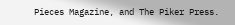Pieces Magazine, and The Piker Press.